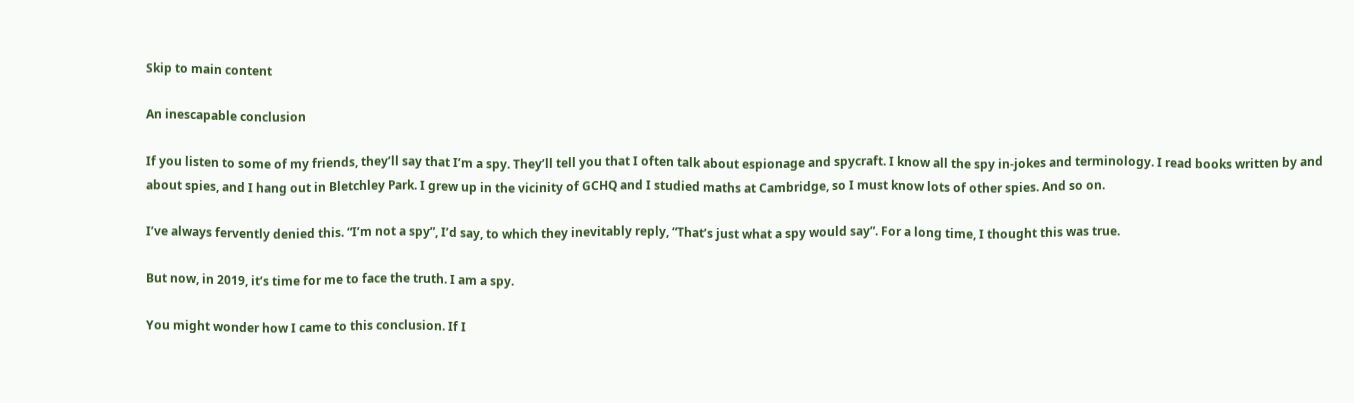Skip to main content

An inescapable conclusion

If you listen to some of my friends, they’ll say that I’m a spy. They’ll tell you that I often talk about espionage and spycraft. I know all the spy in-jokes and terminology. I read books written by and about spies, and I hang out in Bletchley Park. I grew up in the vicinity of GCHQ and I studied maths at Cambridge, so I must know lots of other spies. And so on.

I’ve always fervently denied this. “I’m not a spy”, I’d say, to which they inevitably reply, “That’s just what a spy would say”. For a long time, I thought this was true.

But now, in 2019, it’s time for me to face the truth. I am a spy.

You might wonder how I came to this conclusion. If I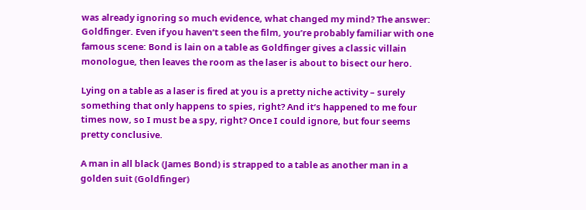was already ignoring so much evidence, what changed my mind? The answer: Goldfinger. Even if you haven’t seen the film, you’re probably familiar with one famous scene: Bond is lain on a table as Goldfinger gives a classic villain monologue, then leaves the room as the laser is about to bisect our hero.

Lying on a table as a laser is fired at you is a pretty niche activity – surely something that only happens to spies, right? And it’s happened to me four times now, so I must be a spy, right? Once I could ignore, but four seems pretty conclusive.

A man in all black (James Bond) is strapped to a table as another man in a golden suit (Goldfinger)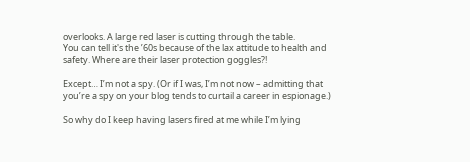overlooks. A large red laser is cutting through the table.
You can tell it's the ’60s because of the lax attitude to health and safety. Where are their laser protection goggles?!

Except… I’m not a spy. (Or if I was, I’m not now – admitting that you’re a spy on your blog tends to curtail a career in espionage.)

So why do I keep having lasers fired at me while I’m lying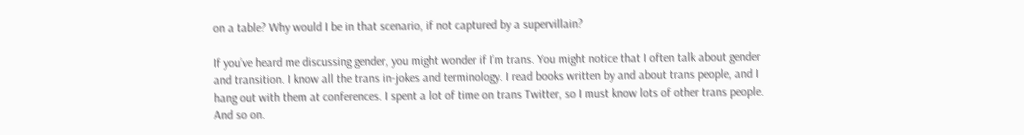on a table? Why would I be in that scenario, if not captured by a supervillain?

If you’ve heard me discussing gender, you might wonder if I’m trans. You might notice that I often talk about gender and transition. I know all the trans in-jokes and terminology. I read books written by and about trans people, and I hang out with them at conferences. I spent a lot of time on trans Twitter, so I must know lots of other trans people. And so on.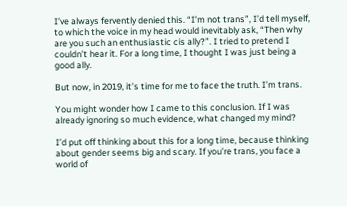I’ve always fervently denied this. “I’m not trans”, I’d tell myself, to which the voice in my head would inevitably ask, “Then why are you such an enthusiastic cis ally?”. I tried to pretend I couldn’t hear it. For a long time, I thought I was just being a good ally.

But now, in 2019, it’s time for me to face the truth. I’m trans.

You might wonder how I came to this conclusion. If I was already ignoring so much evidence, what changed my mind?

I’d put off thinking about this for a long time, because thinking about gender seems big and scary. If you’re trans, you face a world of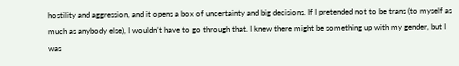hostility and aggression, and it opens a box of uncertainty and big decisions. If I pretended not to be trans (to myself as much as anybody else), I wouldn’t have to go through that. I knew there might be something up with my gender, but I was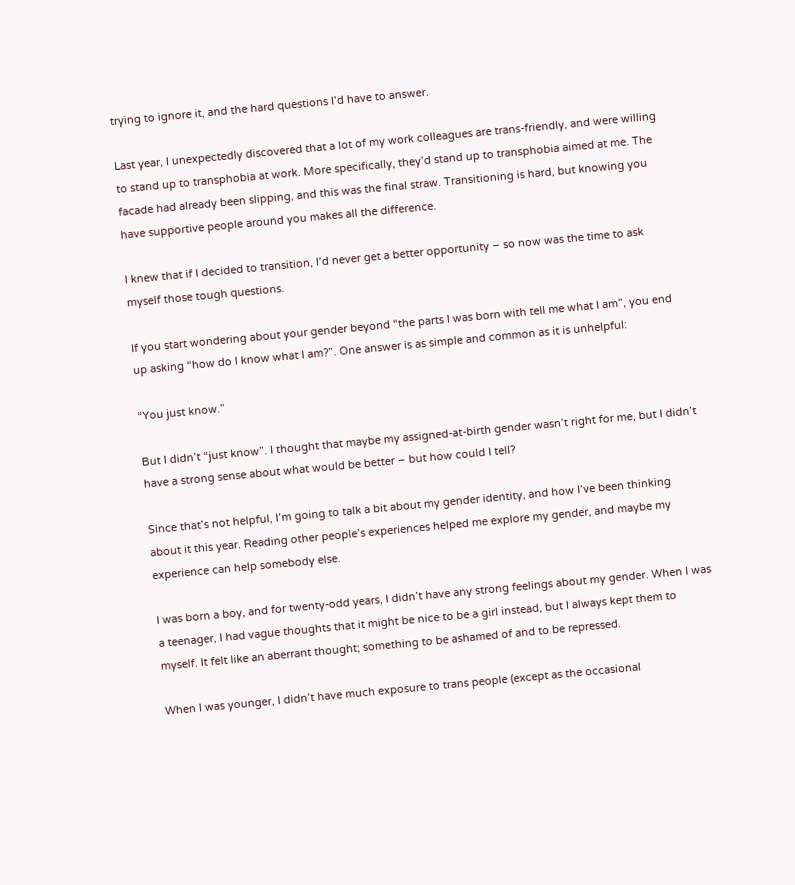trying to ignore it, and the hard questions I’d have to answer.

Last year, I unexpectedly discovered that a lot of my work colleagues are trans-friendly, and were willing to stand up to transphobia at work. More specifically, they’d stand up to transphobia aimed at me. The facade had already been slipping, and this was the final straw. Transitioning is hard, but knowing you have supportive people around you makes all the difference.

I knew that if I decided to transition, I’d never get a better opportunity – so now was the time to ask myself those tough questions.

If you start wondering about your gender beyond “the parts I was born with tell me what I am”, you end up asking “how do I know what I am?”. One answer is as simple and common as it is unhelpful:

“You just know.”

But I didn’t “just know”. I thought that maybe my assigned-at-birth gender wasn’t right for me, but I didn’t have a strong sense about what would be better – but how could I tell?

Since that’s not helpful, I’m going to talk a bit about my gender identity, and how I’ve been thinking about it this year. Reading other people’s experiences helped me explore my gender, and maybe my experience can help somebody else.

I was born a boy, and for twenty-odd years, I didn’t have any strong feelings about my gender. When I was a teenager, I had vague thoughts that it might be nice to be a girl instead, but I always kept them to myself. It felt like an aberrant thought; something to be ashamed of and to be repressed.

When I was younger, I didn’t have much exposure to trans people (except as the occasional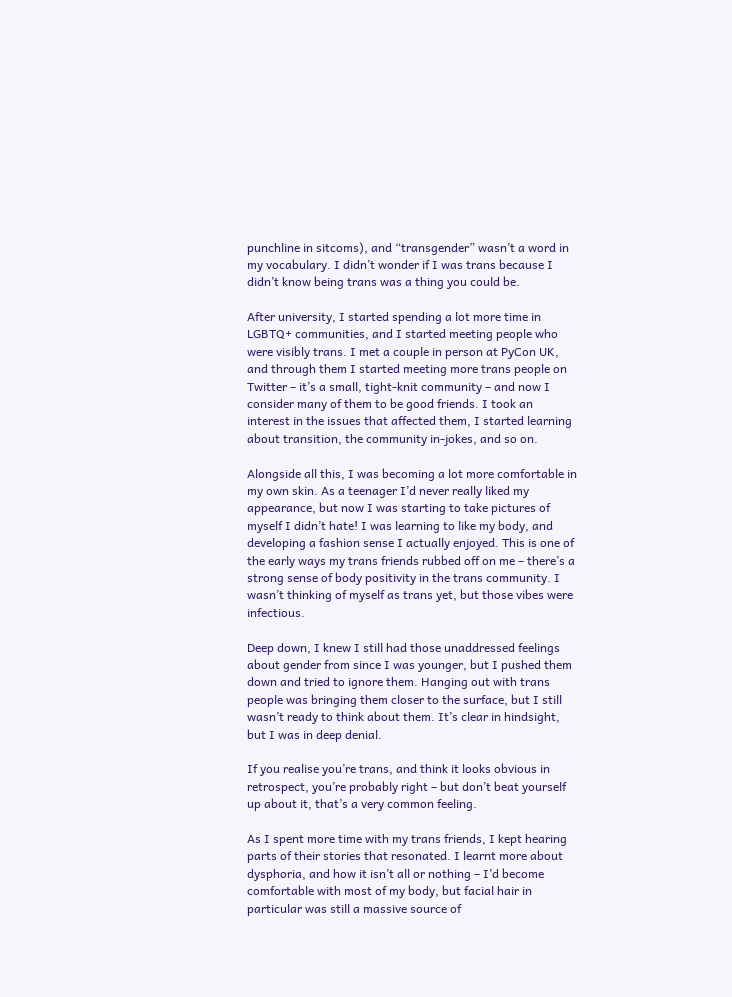punchline in sitcoms), and “transgender” wasn’t a word in my vocabulary. I didn’t wonder if I was trans because I didn’t know being trans was a thing you could be.

After university, I started spending a lot more time in LGBTQ+ communities, and I started meeting people who were visibly trans. I met a couple in person at PyCon UK, and through them I started meeting more trans people on Twitter – it’s a small, tight-knit community – and now I consider many of them to be good friends. I took an interest in the issues that affected them, I started learning about transition, the community in-jokes, and so on.

Alongside all this, I was becoming a lot more comfortable in my own skin. As a teenager I’d never really liked my appearance, but now I was starting to take pictures of myself I didn’t hate! I was learning to like my body, and developing a fashion sense I actually enjoyed. This is one of the early ways my trans friends rubbed off on me – there’s a strong sense of body positivity in the trans community. I wasn’t thinking of myself as trans yet, but those vibes were infectious.

Deep down, I knew I still had those unaddressed feelings about gender from since I was younger, but I pushed them down and tried to ignore them. Hanging out with trans people was bringing them closer to the surface, but I still wasn’t ready to think about them. It’s clear in hindsight, but I was in deep denial.

If you realise you’re trans, and think it looks obvious in retrospect, you’re probably right – but don’t beat yourself up about it, that’s a very common feeling.

As I spent more time with my trans friends, I kept hearing parts of their stories that resonated. I learnt more about dysphoria, and how it isn’t all or nothing – I’d become comfortable with most of my body, but facial hair in particular was still a massive source of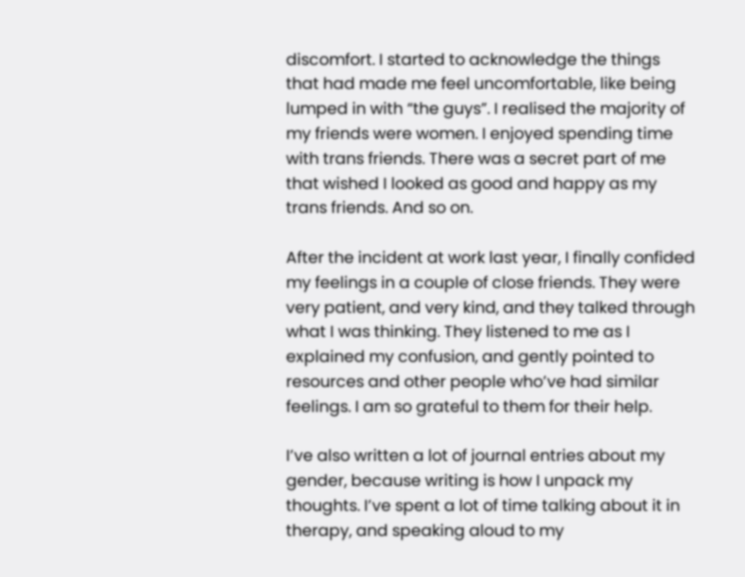discomfort. I started to acknowledge the things that had made me feel uncomfortable, like being lumped in with “the guys”. I realised the majority of my friends were women. I enjoyed spending time with trans friends. There was a secret part of me that wished I looked as good and happy as my trans friends. And so on.

After the incident at work last year, I finally confided my feelings in a couple of close friends. They were very patient, and very kind, and they talked through what I was thinking. They listened to me as I explained my confusion, and gently pointed to resources and other people who’ve had similar feelings. I am so grateful to them for their help.

I’ve also written a lot of journal entries about my gender, because writing is how I unpack my thoughts. I’ve spent a lot of time talking about it in therapy, and speaking aloud to my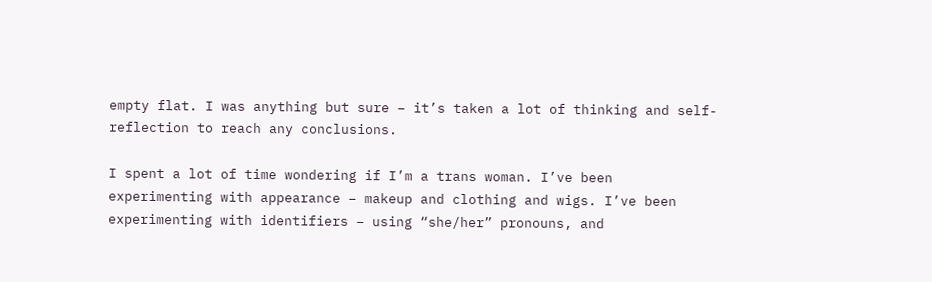empty flat. I was anything but sure – it’s taken a lot of thinking and self-reflection to reach any conclusions.

I spent a lot of time wondering if I’m a trans woman. I’ve been experimenting with appearance – makeup and clothing and wigs. I’ve been experimenting with identifiers – using “she/her” pronouns, and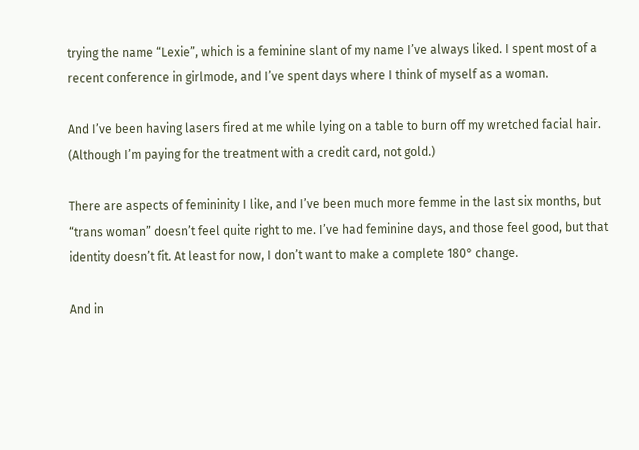trying the name “Lexie”, which is a feminine slant of my name I’ve always liked. I spent most of a recent conference in girlmode, and I’ve spent days where I think of myself as a woman.

And I’ve been having lasers fired at me while lying on a table to burn off my wretched facial hair. (Although I’m paying for the treatment with a credit card, not gold.)

There are aspects of femininity I like, and I’ve been much more femme in the last six months, but “trans woman” doesn’t feel quite right to me. I’ve had feminine days, and those feel good, but that identity doesn’t fit. At least for now, I don’t want to make a complete 180° change.

And in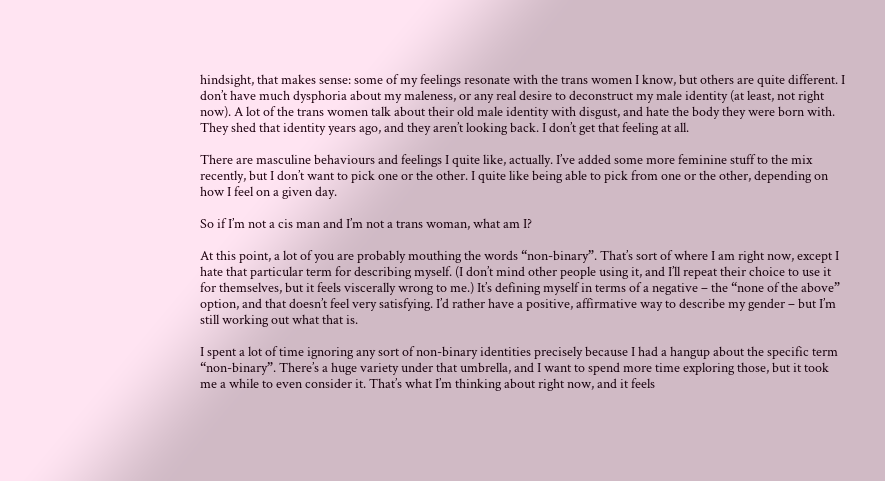hindsight, that makes sense: some of my feelings resonate with the trans women I know, but others are quite different. I don’t have much dysphoria about my maleness, or any real desire to deconstruct my male identity (at least, not right now). A lot of the trans women talk about their old male identity with disgust, and hate the body they were born with. They shed that identity years ago, and they aren’t looking back. I don’t get that feeling at all.

There are masculine behaviours and feelings I quite like, actually. I’ve added some more feminine stuff to the mix recently, but I don’t want to pick one or the other. I quite like being able to pick from one or the other, depending on how I feel on a given day.

So if I’m not a cis man and I’m not a trans woman, what am I?

At this point, a lot of you are probably mouthing the words “non-binary”. That’s sort of where I am right now, except I hate that particular term for describing myself. (I don’t mind other people using it, and I’ll repeat their choice to use it for themselves, but it feels viscerally wrong to me.) It’s defining myself in terms of a negative – the “none of the above” option, and that doesn’t feel very satisfying. I’d rather have a positive, affirmative way to describe my gender – but I’m still working out what that is.

I spent a lot of time ignoring any sort of non-binary identities precisely because I had a hangup about the specific term “non-binary”. There’s a huge variety under that umbrella, and I want to spend more time exploring those, but it took me a while to even consider it. That’s what I’m thinking about right now, and it feels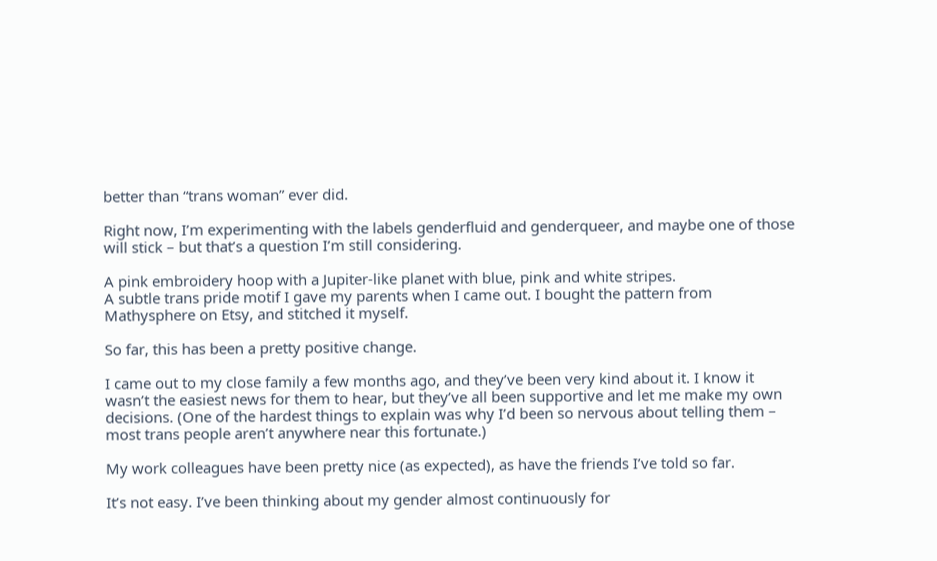better than “trans woman” ever did.

Right now, I’m experimenting with the labels genderfluid and genderqueer, and maybe one of those will stick – but that’s a question I’m still considering.

A pink embroidery hoop with a Jupiter-like planet with blue, pink and white stripes.
A subtle trans pride motif I gave my parents when I came out. I bought the pattern from Mathysphere on Etsy, and stitched it myself.

So far, this has been a pretty positive change.

I came out to my close family a few months ago, and they’ve been very kind about it. I know it wasn’t the easiest news for them to hear, but they’ve all been supportive and let me make my own decisions. (One of the hardest things to explain was why I’d been so nervous about telling them – most trans people aren’t anywhere near this fortunate.)

My work colleagues have been pretty nice (as expected), as have the friends I’ve told so far.

It’s not easy. I’ve been thinking about my gender almost continuously for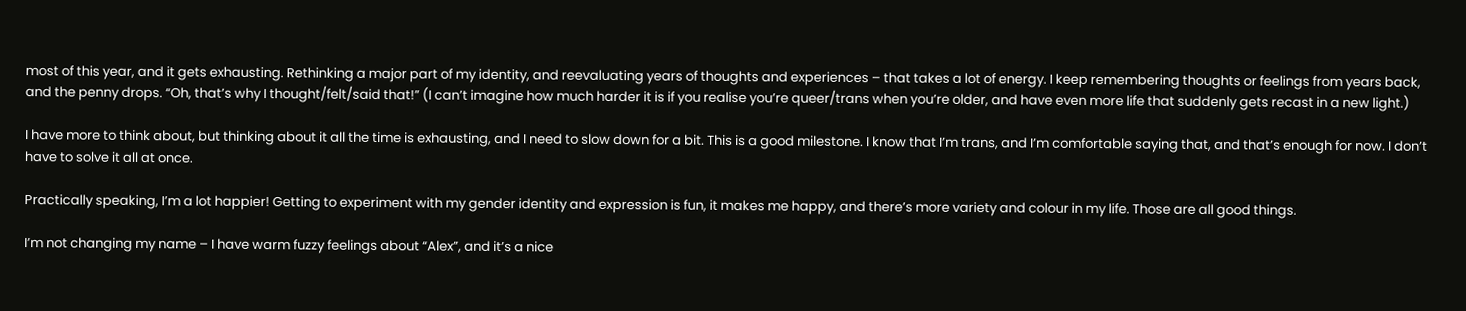most of this year, and it gets exhausting. Rethinking a major part of my identity, and reevaluating years of thoughts and experiences – that takes a lot of energy. I keep remembering thoughts or feelings from years back, and the penny drops. “Oh, that’s why I thought/felt/said that!” (I can’t imagine how much harder it is if you realise you’re queer/trans when you’re older, and have even more life that suddenly gets recast in a new light.)

I have more to think about, but thinking about it all the time is exhausting, and I need to slow down for a bit. This is a good milestone. I know that I’m trans, and I’m comfortable saying that, and that’s enough for now. I don’t have to solve it all at once.

Practically speaking, I’m a lot happier! Getting to experiment with my gender identity and expression is fun, it makes me happy, and there’s more variety and colour in my life. Those are all good things.

I’m not changing my name – I have warm fuzzy feelings about “Alex”, and it’s a nice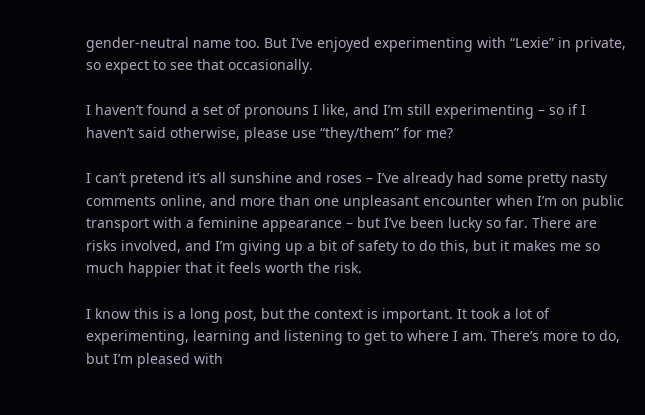gender-neutral name too. But I’ve enjoyed experimenting with “Lexie” in private, so expect to see that occasionally.

I haven’t found a set of pronouns I like, and I’m still experimenting – so if I haven’t said otherwise, please use “they/them” for me?

I can’t pretend it’s all sunshine and roses – I’ve already had some pretty nasty comments online, and more than one unpleasant encounter when I’m on public transport with a feminine appearance – but I’ve been lucky so far. There are risks involved, and I’m giving up a bit of safety to do this, but it makes me so much happier that it feels worth the risk.

I know this is a long post, but the context is important. It took a lot of experimenting, learning and listening to get to where I am. There’s more to do, but I’m pleased with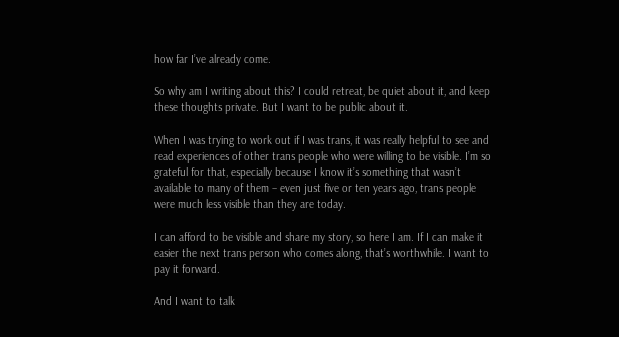how far I’ve already come.

So why am I writing about this? I could retreat, be quiet about it, and keep these thoughts private. But I want to be public about it.

When I was trying to work out if I was trans, it was really helpful to see and read experiences of other trans people who were willing to be visible. I’m so grateful for that, especially because I know it’s something that wasn’t available to many of them – even just five or ten years ago, trans people were much less visible than they are today.

I can afford to be visible and share my story, so here I am. If I can make it easier the next trans person who comes along, that’s worthwhile. I want to pay it forward.

And I want to talk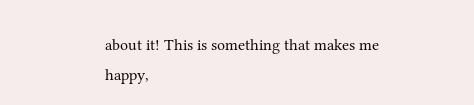about it! This is something that makes me happy,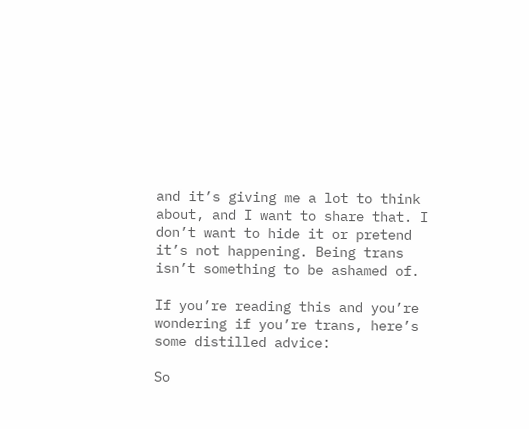and it’s giving me a lot to think about, and I want to share that. I don’t want to hide it or pretend it’s not happening. Being trans isn’t something to be ashamed of.

If you’re reading this and you’re wondering if you’re trans, here’s some distilled advice:

So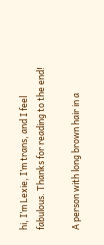hi, I’m Lexie, I’m trans, and I feel fabulous. Thanks for reading to the end!

A person with long brown hair in a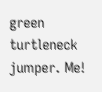green turtleneck jumper. Me!